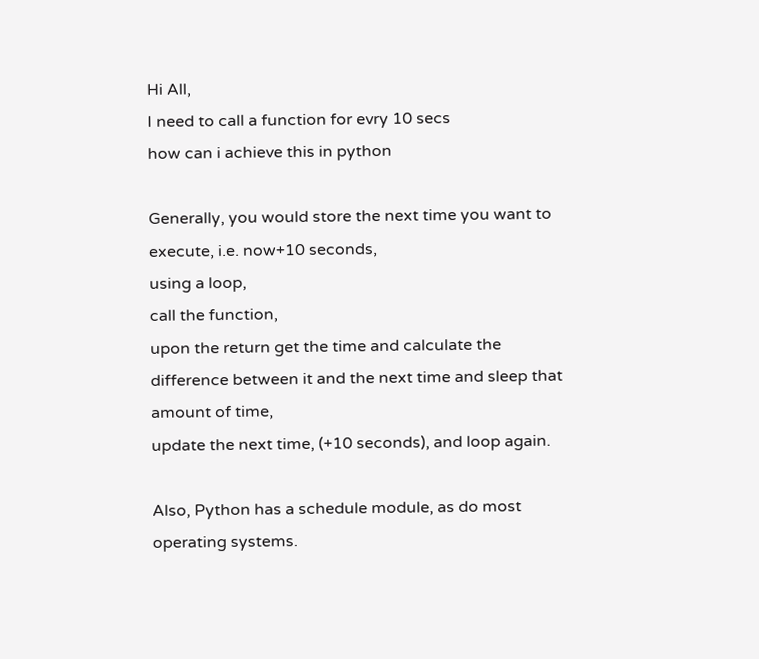Hi All,
I need to call a function for evry 10 secs
how can i achieve this in python

Generally, you would store the next time you want to execute, i.e. now+10 seconds,
using a loop,
call the function,
upon the return get the time and calculate the difference between it and the next time and sleep that amount of time,
update the next time, (+10 seconds), and loop again.

Also, Python has a schedule module, as do most operating systems.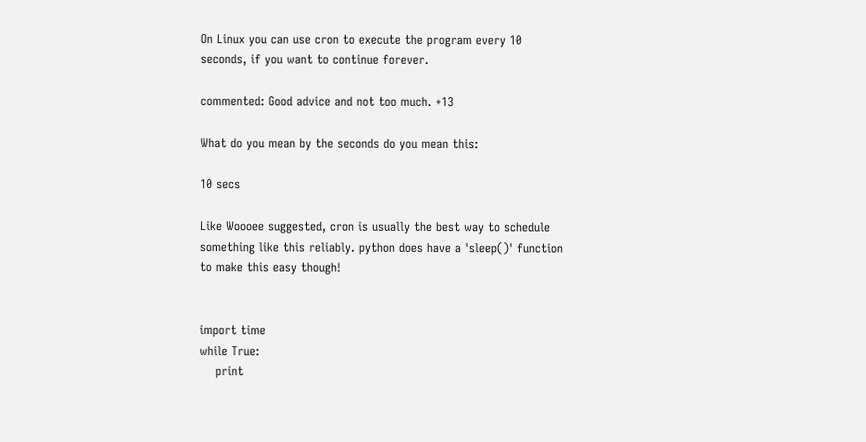On Linux you can use cron to execute the program every 10 seconds, if you want to continue forever.

commented: Good advice and not too much. +13

What do you mean by the seconds do you mean this:

10 secs

Like Woooee suggested, cron is usually the best way to schedule something like this reliably. python does have a 'sleep()' function to make this easy though!


import time
while True:
    print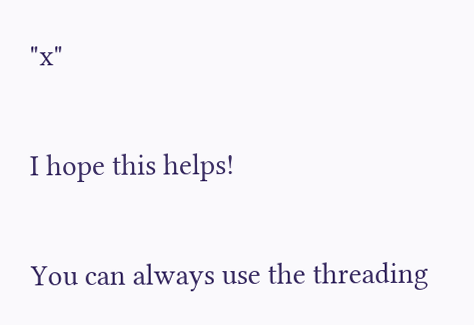"x"

I hope this helps!

You can always use the threading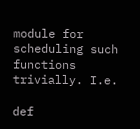module for scheduling such functions trivially. I.e.

def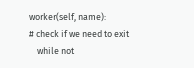worker(self, name):
# check if we need to exit
    while not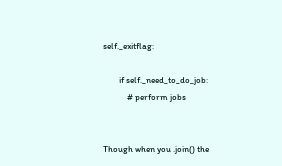self._exitflag:

        if self._need_to_do_job:
            # perform jobs


Though when you .join() the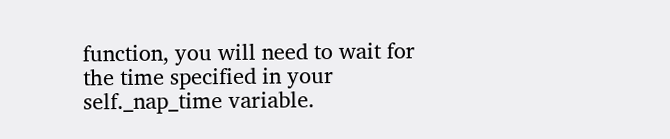function, you will need to wait for the time specified in your self._nap_time variable.